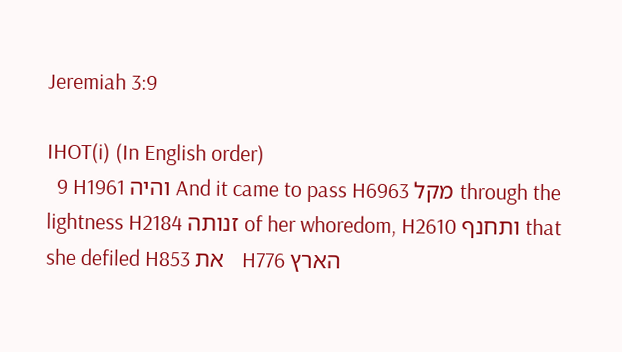Jeremiah 3:9

IHOT(i) (In English order)
  9 H1961 והיה And it came to pass H6963 מקל through the lightness H2184 זנותה of her whoredom, H2610 ותחנף that she defiled H853 את   H776 הארץ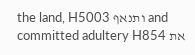the land, H5003 ותנאף and committed adultery H854 את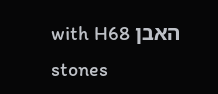with H68 האבן stones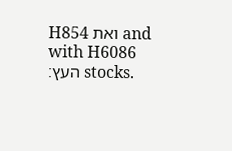H854 ואת and with H6086 העץ׃ stocks.